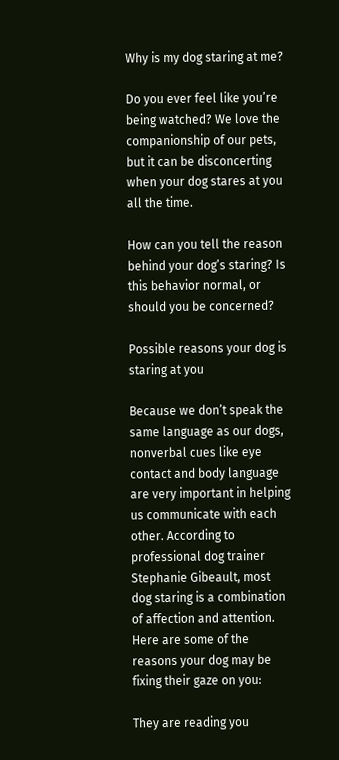Why is my dog staring at me?

Do you ever feel like you’re being watched? We love the companionship of our pets, but it can be disconcerting when your dog stares at you all the time.

How can you tell the reason behind your dog’s staring? Is this behavior normal, or should you be concerned?

Possible reasons your dog is staring at you

Because we don’t speak the same language as our dogs, nonverbal cues like eye contact and body language are very important in helping us communicate with each other. According to professional dog trainer Stephanie Gibeault, most dog staring is a combination of affection and attention. Here are some of the reasons your dog may be fixing their gaze on you:

They are reading you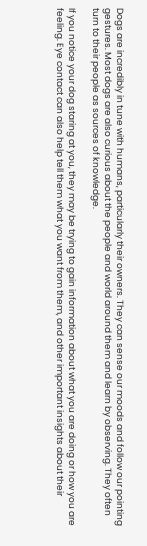Dogs are incredibly in tune with humans, particularly their owners. They can sense our moods and follow our pointing gestures. Most dogs are also curious about the people and world around them and learn by observing. They often turn to their people as sources of knowledge.

If you notice your dog staring at you, they may be trying to gain information about what you are doing or how you are feeling. Eye contact can also help tell them what you want from them, and other important insights about their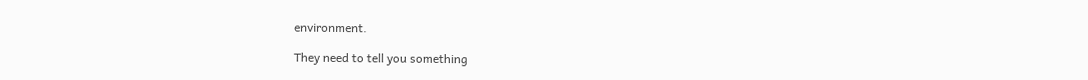environment.

They need to tell you something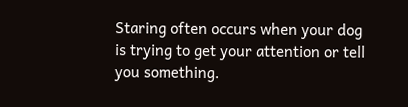Staring often occurs when your dog is trying to get your attention or tell you something.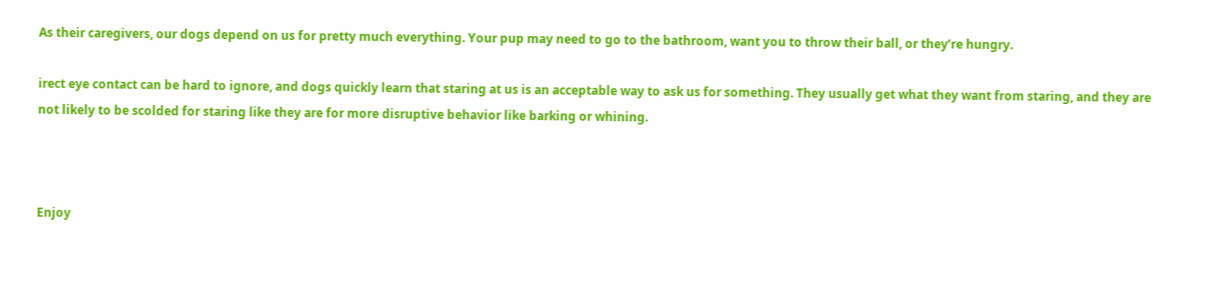As their caregivers, our dogs depend on us for pretty much everything. Your pup may need to go to the bathroom, want you to throw their ball, or they’re hungry.

irect eye contact can be hard to ignore, and dogs quickly learn that staring at us is an acceptable way to ask us for something. They usually get what they want from staring, and they are not likely to be scolded for staring like they are for more disruptive behavior like barking or whining.



Enjoy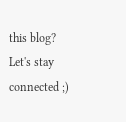this blog? Let's stay connected ;)